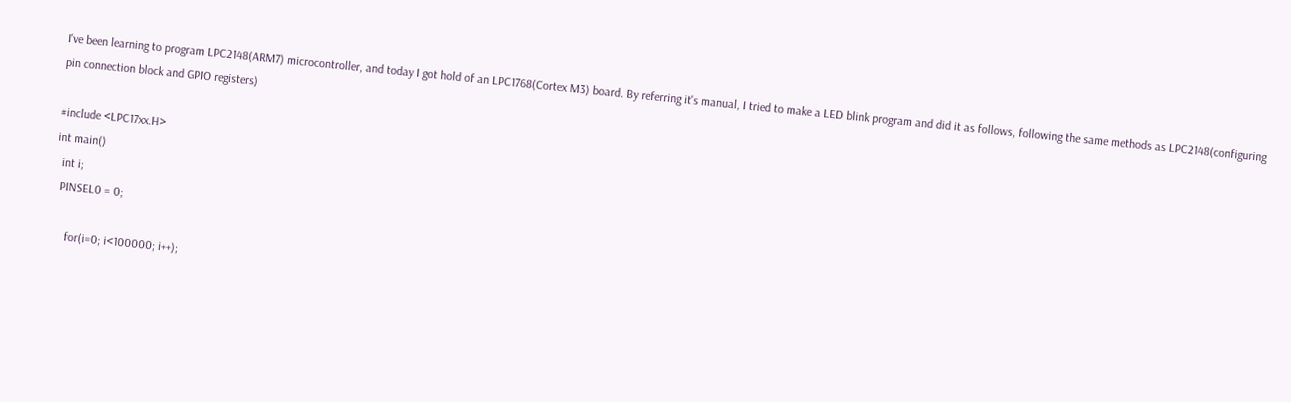I've been learning to program LPC2148(ARM7) microcontroller, and today I got hold of an LPC1768(Cortex M3) board. By referring it's manual, I tried to make a LED blink program and did it as follows, following the same methods as LPC2148(configuring pin connection block and GPIO registers)

#include <LPC17xx.H>
int main()
  int i;
  PINSEL0 = 0;

     for(i=0; i<100000; i++);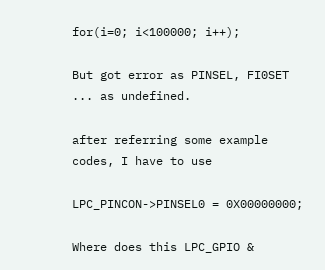for(i=0; i<100000; i++);

But got error as PINSEL, FI0SET ... as undefined.

after referring some example codes, I have to use

LPC_PINCON->PINSEL0 = 0X00000000;

Where does this LPC_GPIO &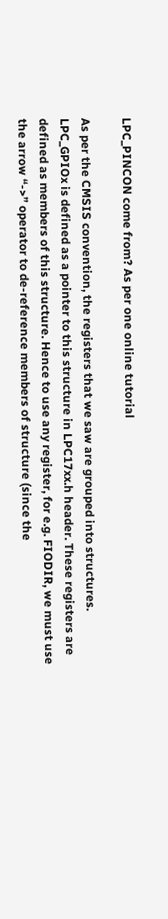LPC_PINCON come from? As per one online tutorial

As per the CMSIS convention, the registers that we saw are grouped into structures. LPC_GPIOx is defined as a pointer to this structure in LPC17xx.h header. These registers are defined as members of this structure. Hence to use any register, for e.g. FIODIR, we must use the arrow “->” operator to de-reference members of structure (since the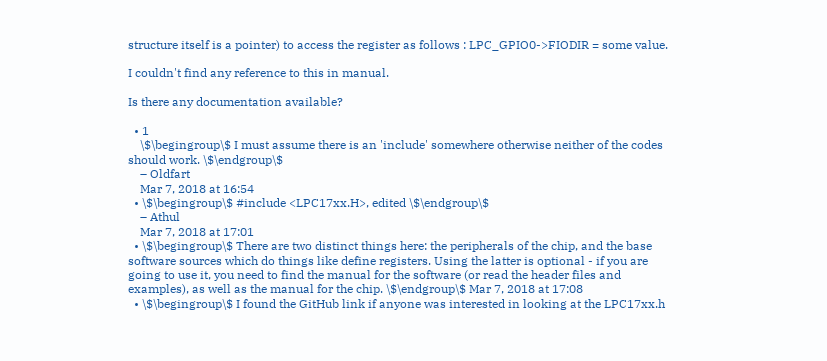structure itself is a pointer) to access the register as follows : LPC_GPIO0->FIODIR = some value.

I couldn't find any reference to this in manual.

Is there any documentation available?

  • 1
    \$\begingroup\$ I must assume there is an 'include' somewhere otherwise neither of the codes should work. \$\endgroup\$
    – Oldfart
    Mar 7, 2018 at 16:54
  • \$\begingroup\$ #include <LPC17xx.H>, edited \$\endgroup\$
    – Athul
    Mar 7, 2018 at 17:01
  • \$\begingroup\$ There are two distinct things here: the peripherals of the chip, and the base software sources which do things like define registers. Using the latter is optional - if you are going to use it, you need to find the manual for the software (or read the header files and examples), as well as the manual for the chip. \$\endgroup\$ Mar 7, 2018 at 17:08
  • \$\begingroup\$ I found the GitHub link if anyone was interested in looking at the LPC17xx.h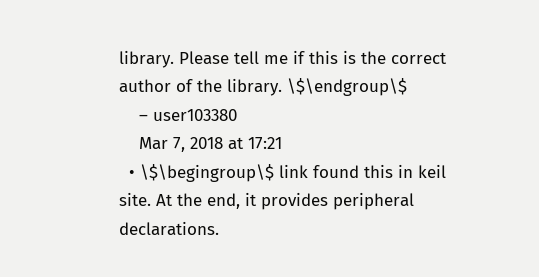library. Please tell me if this is the correct author of the library. \$\endgroup\$
    – user103380
    Mar 7, 2018 at 17:21
  • \$\begingroup\$ link found this in keil site. At the end, it provides peripheral declarations.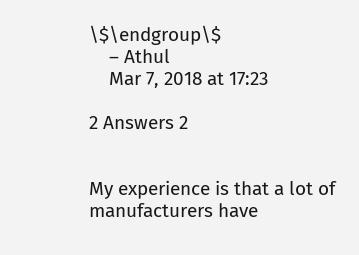\$\endgroup\$
    – Athul
    Mar 7, 2018 at 17:23

2 Answers 2


My experience is that a lot of manufacturers have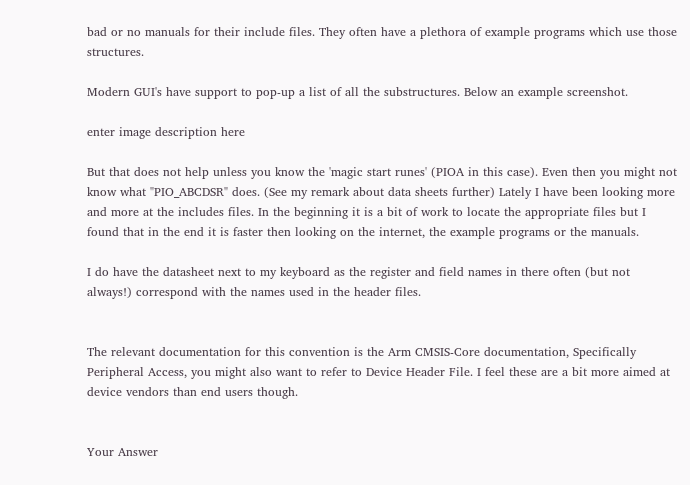bad or no manuals for their include files. They often have a plethora of example programs which use those structures.

Modern GUI's have support to pop-up a list of all the substructures. Below an example screenshot.

enter image description here

But that does not help unless you know the 'magic start runes' (PIOA in this case). Even then you might not know what "PIO_ABCDSR" does. (See my remark about data sheets further) Lately I have been looking more and more at the includes files. In the beginning it is a bit of work to locate the appropriate files but I found that in the end it is faster then looking on the internet, the example programs or the manuals.

I do have the datasheet next to my keyboard as the register and field names in there often (but not always!) correspond with the names used in the header files.


The relevant documentation for this convention is the Arm CMSIS-Core documentation, Specifically Peripheral Access, you might also want to refer to Device Header File. I feel these are a bit more aimed at device vendors than end users though.


Your Answer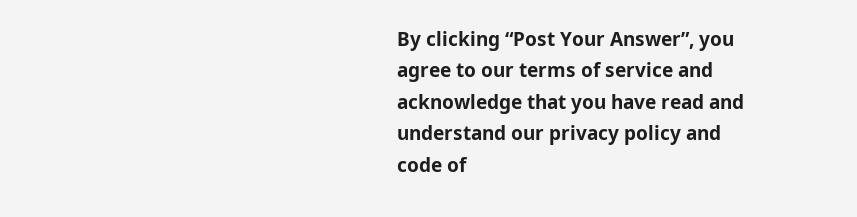By clicking “Post Your Answer”, you agree to our terms of service and acknowledge that you have read and understand our privacy policy and code of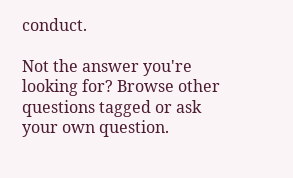conduct.

Not the answer you're looking for? Browse other questions tagged or ask your own question.